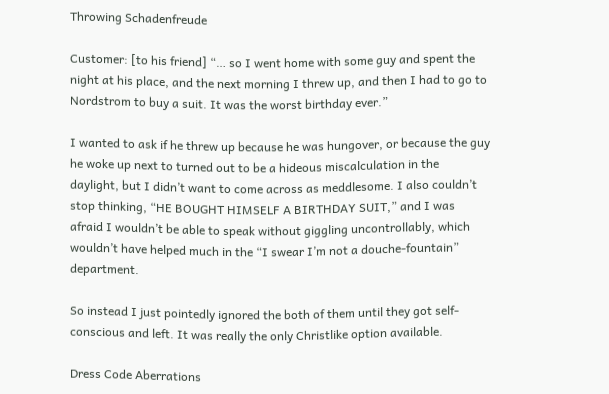Throwing Schadenfreude

Customer: [to his friend] “… so I went home with some guy and spent the night at his place, and the next morning I threw up, and then I had to go to Nordstrom to buy a suit. It was the worst birthday ever.”

I wanted to ask if he threw up because he was hungover, or because the guy he woke up next to turned out to be a hideous miscalculation in the daylight, but I didn’t want to come across as meddlesome. I also couldn’t stop thinking, “HE BOUGHT HIMSELF A BIRTHDAY SUIT,” and I was afraid I wouldn’t be able to speak without giggling uncontrollably, which wouldn’t have helped much in the “I swear I’m not a douche-fountain” department.

So instead I just pointedly ignored the both of them until they got self-conscious and left. It was really the only Christlike option available.

Dress Code Aberrations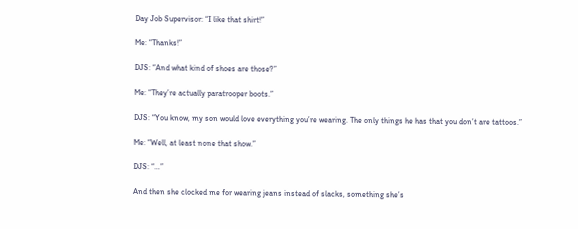Day Job Supervisor: “I like that shirt!”

Me: “Thanks!”

DJS: “And what kind of shoes are those?”

Me: “They’re actually paratrooper boots.”

DJS: “You know, my son would love everything you’re wearing. The only things he has that you don’t are tattoos.”

Me: “Well, at least none that show.”

DJS: “…”

And then she clocked me for wearing jeans instead of slacks, something she’s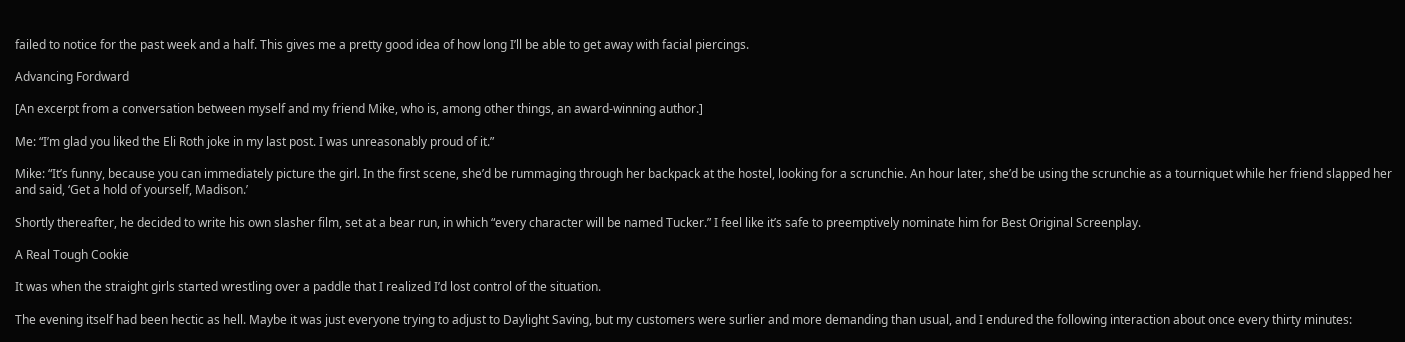failed to notice for the past week and a half. This gives me a pretty good idea of how long I’ll be able to get away with facial piercings.

Advancing Fordward

[An excerpt from a conversation between myself and my friend Mike, who is, among other things, an award-winning author.]

Me: “I’m glad you liked the Eli Roth joke in my last post. I was unreasonably proud of it.”

Mike: “It’s funny, because you can immediately picture the girl. In the first scene, she’d be rummaging through her backpack at the hostel, looking for a scrunchie. An hour later, she’d be using the scrunchie as a tourniquet while her friend slapped her and said, ‘Get a hold of yourself, Madison.’

Shortly thereafter, he decided to write his own slasher film, set at a bear run, in which “every character will be named Tucker.” I feel like it’s safe to preemptively nominate him for Best Original Screenplay.

A Real Tough Cookie

It was when the straight girls started wrestling over a paddle that I realized I’d lost control of the situation.

The evening itself had been hectic as hell. Maybe it was just everyone trying to adjust to Daylight Saving, but my customers were surlier and more demanding than usual, and I endured the following interaction about once every thirty minutes: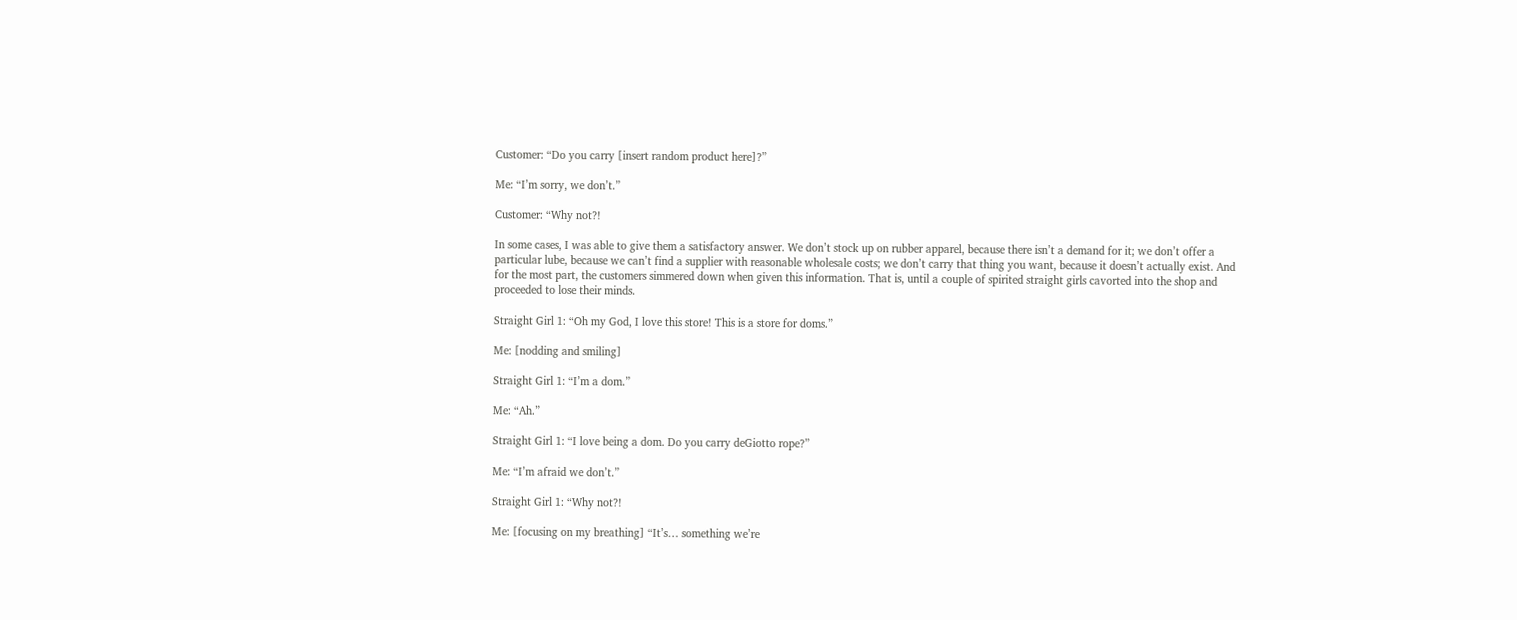Customer: “Do you carry [insert random product here]?”

Me: “I’m sorry, we don’t.”

Customer: “Why not?!

In some cases, I was able to give them a satisfactory answer. We don’t stock up on rubber apparel, because there isn’t a demand for it; we don’t offer a particular lube, because we can’t find a supplier with reasonable wholesale costs; we don’t carry that thing you want, because it doesn’t actually exist. And for the most part, the customers simmered down when given this information. That is, until a couple of spirited straight girls cavorted into the shop and proceeded to lose their minds.

Straight Girl 1: “Oh my God, I love this store! This is a store for doms.”

Me: [nodding and smiling]

Straight Girl 1: “I’m a dom.”

Me: “Ah.”

Straight Girl 1: “I love being a dom. Do you carry deGiotto rope?”

Me: “I’m afraid we don’t.”

Straight Girl 1: “Why not?!

Me: [focusing on my breathing] “It’s… something we’re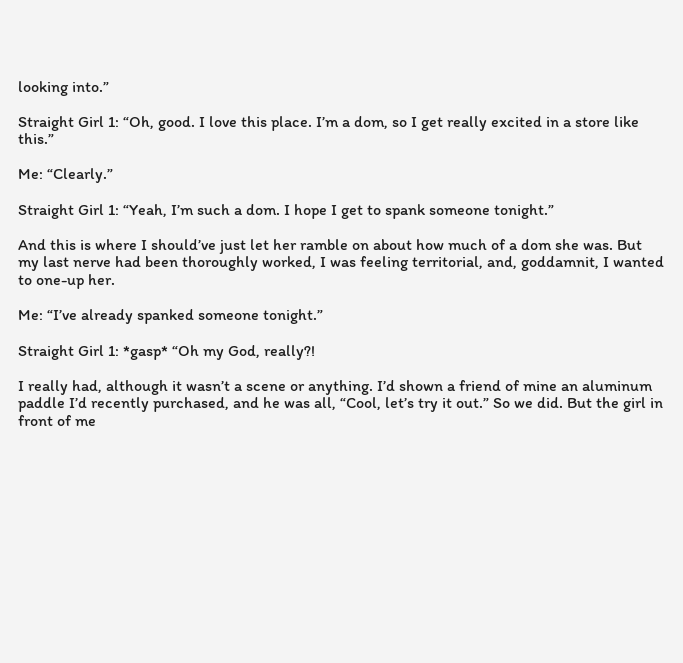looking into.”

Straight Girl 1: “Oh, good. I love this place. I’m a dom, so I get really excited in a store like this.”

Me: “Clearly.”

Straight Girl 1: “Yeah, I’m such a dom. I hope I get to spank someone tonight.”

And this is where I should’ve just let her ramble on about how much of a dom she was. But my last nerve had been thoroughly worked, I was feeling territorial, and, goddamnit, I wanted to one-up her.

Me: “I’ve already spanked someone tonight.”

Straight Girl 1: *gasp* “Oh my God, really?!

I really had, although it wasn’t a scene or anything. I’d shown a friend of mine an aluminum paddle I’d recently purchased, and he was all, “Cool, let’s try it out.” So we did. But the girl in front of me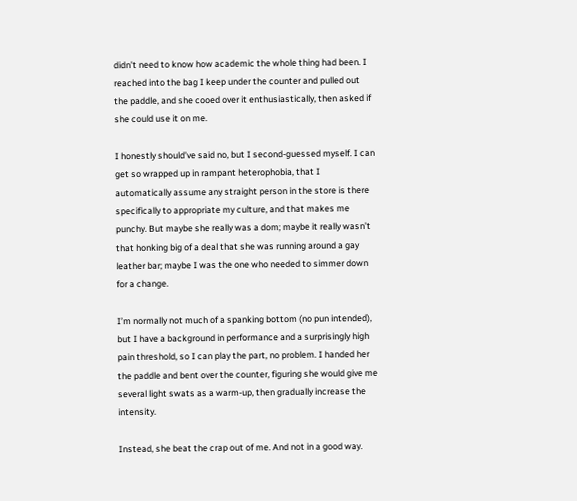didn’t need to know how academic the whole thing had been. I reached into the bag I keep under the counter and pulled out the paddle, and she cooed over it enthusiastically, then asked if she could use it on me.

I honestly should’ve said no, but I second-guessed myself. I can get so wrapped up in rampant heterophobia, that I automatically assume any straight person in the store is there specifically to appropriate my culture, and that makes me punchy. But maybe she really was a dom; maybe it really wasn’t that honking big of a deal that she was running around a gay leather bar; maybe I was the one who needed to simmer down for a change.

I’m normally not much of a spanking bottom (no pun intended), but I have a background in performance and a surprisingly high pain threshold, so I can play the part, no problem. I handed her the paddle and bent over the counter, figuring she would give me several light swats as a warm-up, then gradually increase the intensity.

Instead, she beat the crap out of me. And not in a good way.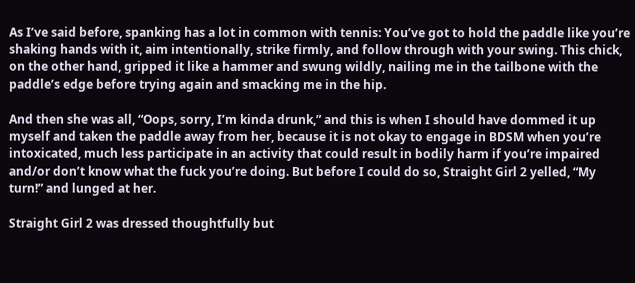As I’ve said before, spanking has a lot in common with tennis: You’ve got to hold the paddle like you’re shaking hands with it, aim intentionally, strike firmly, and follow through with your swing. This chick, on the other hand, gripped it like a hammer and swung wildly, nailing me in the tailbone with the paddle’s edge before trying again and smacking me in the hip.

And then she was all, “Oops, sorry, I’m kinda drunk,” and this is when I should have dommed it up myself and taken the paddle away from her, because it is not okay to engage in BDSM when you’re intoxicated, much less participate in an activity that could result in bodily harm if you’re impaired and/or don’t know what the fuck you’re doing. But before I could do so, Straight Girl 2 yelled, “My turn!” and lunged at her.

Straight Girl 2 was dressed thoughtfully but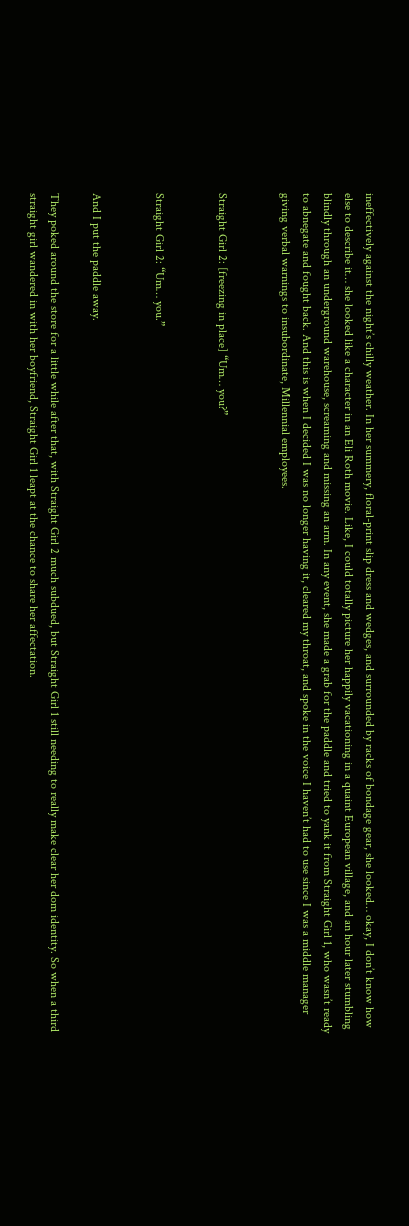ineffectively against the night’s chilly weather. In her summery, floral-print slip dress and wedges, and surrounded by racks of bondage gear, she looked… okay, I don’t know how else to describe it… she looked like a character in an Eli Roth movie. Like, I could totally picture her happily vacationing in a quaint European village, and an hour later stumbling blindly through an underground warehouse, screaming and missing an arm. In any event, she made a grab for the paddle and tried to yank it from Straight Girl 1, who wasn’t ready to abnegate and fought back. And this is when I decided I was no longer having it, cleared my throat, and spoke in the voice I haven’t had to use since I was a middle manager giving verbal warnings to insubordinate, Millennial employees.


Straight Girl 2: [freezing in place] “Um… you?”


Straight Girl 2: “Um… you.”


And I put the paddle away.

They poked around the store for a little while after that, with Straight Girl 2 much subdued, but Straight Girl 1 still needing to really make clear her dom identity. So when a third straight girl wandered in with her boyfriend, Straight Girl 1 leapt at the chance to share her affectation.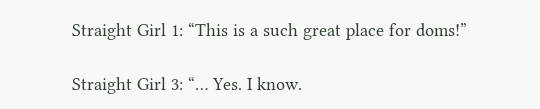Straight Girl 1: “This is a such great place for doms!”

Straight Girl 3: “… Yes. I know.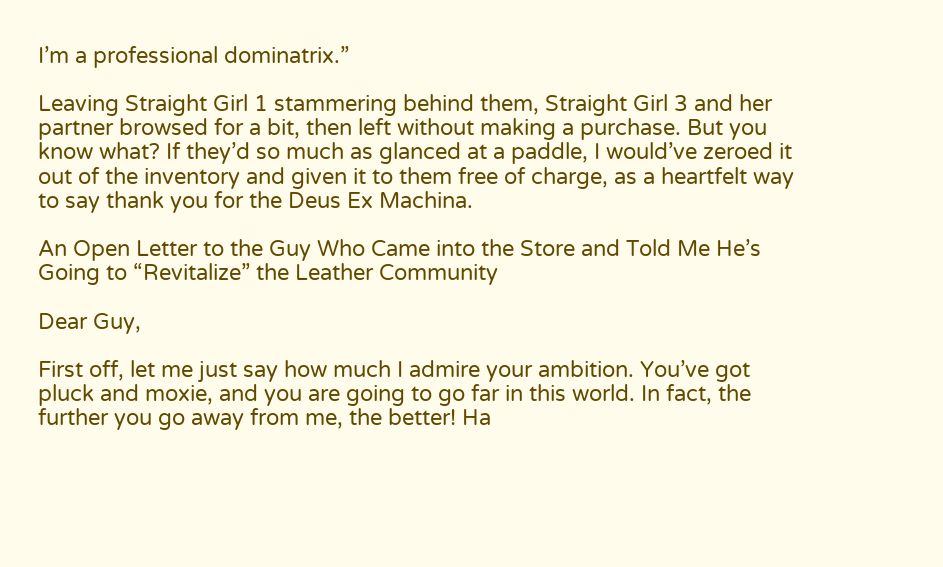I’m a professional dominatrix.”

Leaving Straight Girl 1 stammering behind them, Straight Girl 3 and her partner browsed for a bit, then left without making a purchase. But you know what? If they’d so much as glanced at a paddle, I would’ve zeroed it out of the inventory and given it to them free of charge, as a heartfelt way to say thank you for the Deus Ex Machina.

An Open Letter to the Guy Who Came into the Store and Told Me He’s Going to “Revitalize” the Leather Community

Dear Guy,

First off, let me just say how much I admire your ambition. You’ve got pluck and moxie, and you are going to go far in this world. In fact, the further you go away from me, the better! Ha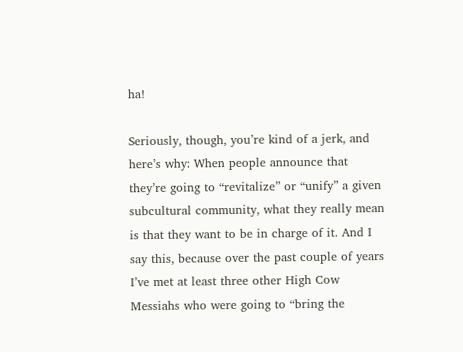ha!

Seriously, though, you’re kind of a jerk, and here’s why: When people announce that they’re going to “revitalize” or “unify” a given subcultural community, what they really mean is that they want to be in charge of it. And I say this, because over the past couple of years I’ve met at least three other High Cow Messiahs who were going to “bring the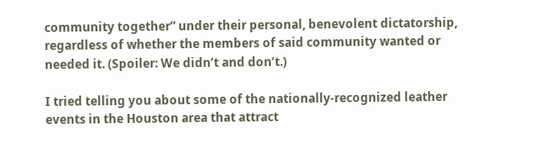community together” under their personal, benevolent dictatorship, regardless of whether the members of said community wanted or needed it. (Spoiler: We didn’t and don’t.)

I tried telling you about some of the nationally-recognized leather events in the Houston area that attract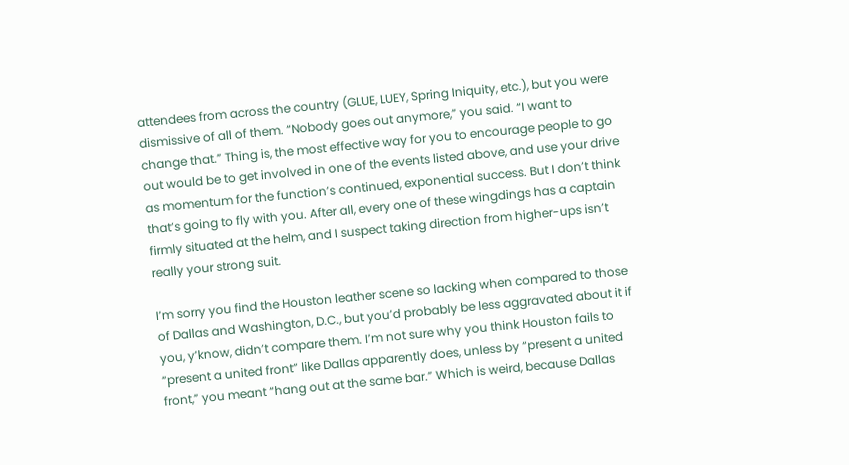attendees from across the country (GLUE, LUEY, Spring Iniquity, etc.), but you were dismissive of all of them. “Nobody goes out anymore,” you said. “I want to change that.” Thing is, the most effective way for you to encourage people to go out would be to get involved in one of the events listed above, and use your drive as momentum for the function’s continued, exponential success. But I don’t think that’s going to fly with you. After all, every one of these wingdings has a captain firmly situated at the helm, and I suspect taking direction from higher-ups isn’t really your strong suit.

I’m sorry you find the Houston leather scene so lacking when compared to those of Dallas and Washington, D.C., but you’d probably be less aggravated about it if you, y’know, didn’t compare them. I’m not sure why you think Houston fails to “present a united front” like Dallas apparently does, unless by “present a united front,” you meant “hang out at the same bar.” Which is weird, because Dallas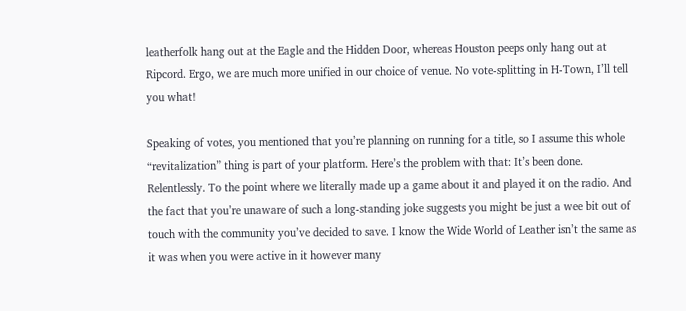leatherfolk hang out at the Eagle and the Hidden Door, whereas Houston peeps only hang out at Ripcord. Ergo, we are much more unified in our choice of venue. No vote-splitting in H-Town, I’ll tell you what!

Speaking of votes, you mentioned that you’re planning on running for a title, so I assume this whole “revitalization” thing is part of your platform. Here’s the problem with that: It’s been done. Relentlessly. To the point where we literally made up a game about it and played it on the radio. And the fact that you’re unaware of such a long-standing joke suggests you might be just a wee bit out of touch with the community you’ve decided to save. I know the Wide World of Leather isn’t the same as it was when you were active in it however many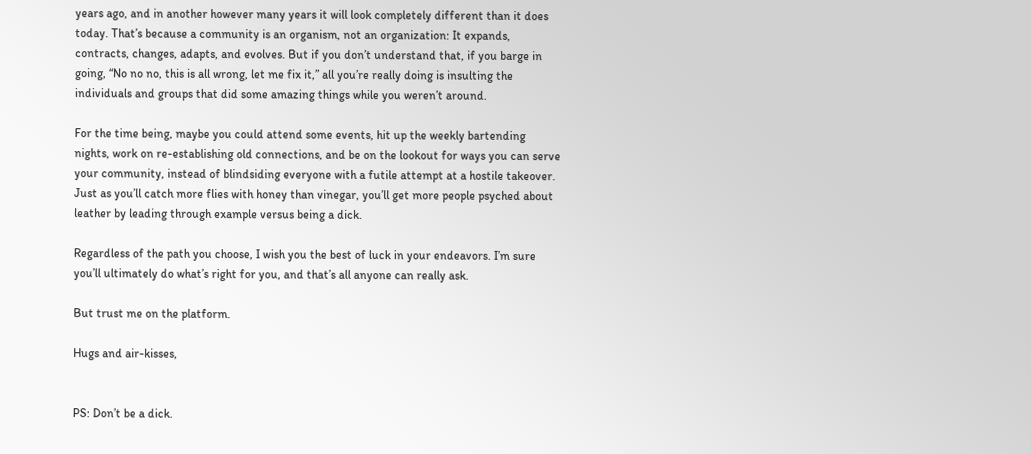years ago, and in another however many years it will look completely different than it does today. That’s because a community is an organism, not an organization: It expands, contracts, changes, adapts, and evolves. But if you don’t understand that, if you barge in going, “No no no, this is all wrong, let me fix it,” all you’re really doing is insulting the individuals and groups that did some amazing things while you weren’t around.

For the time being, maybe you could attend some events, hit up the weekly bartending nights, work on re-establishing old connections, and be on the lookout for ways you can serve your community, instead of blindsiding everyone with a futile attempt at a hostile takeover. Just as you’ll catch more flies with honey than vinegar, you’ll get more people psyched about leather by leading through example versus being a dick.

Regardless of the path you choose, I wish you the best of luck in your endeavors. I’m sure you’ll ultimately do what’s right for you, and that’s all anyone can really ask.

But trust me on the platform.

Hugs and air-kisses,


PS: Don’t be a dick.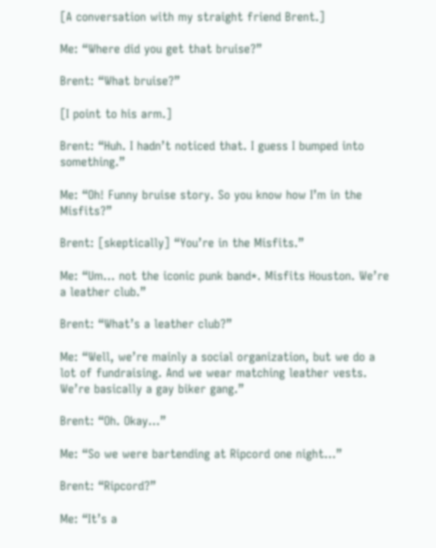[A conversation with my straight friend Brent.]

Me: “Where did you get that bruise?”

Brent: “What bruise?”

[I point to his arm.]

Brent: “Huh. I hadn’t noticed that. I guess I bumped into something.”

Me: “Oh! Funny bruise story. So you know how I’m in the Misfits?”

Brent: [skeptically] “You’re in the Misfits.”

Me: “Um… not the iconic punk band*. Misfits Houston. We’re a leather club.”

Brent: “What’s a leather club?”

Me: “Well, we’re mainly a social organization, but we do a lot of fundraising. And we wear matching leather vests. We’re basically a gay biker gang.”

Brent: “Oh. Okay…”

Me: “So we were bartending at Ripcord one night…”

Brent: “Ripcord?”

Me: “It’s a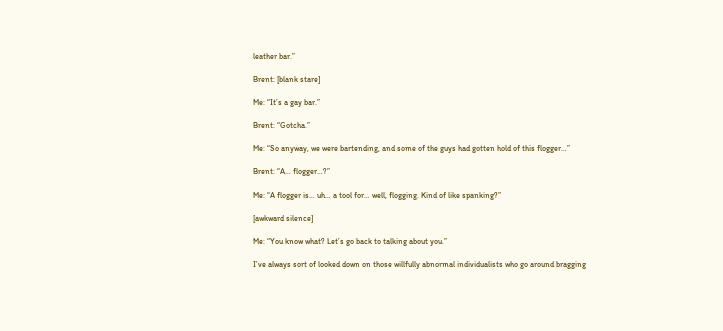leather bar.”

Brent: [blank stare]

Me: “It’s a gay bar.”

Brent: “Gotcha.”

Me: “So anyway, we were bartending, and some of the guys had gotten hold of this flogger…”

Brent: “A… flogger…?”

Me: “A flogger is… uh… a tool for… well, flogging. Kind of like spanking?”

[awkward silence]

Me: “You know what? Let’s go back to talking about you.”

I’ve always sort of looked down on those willfully abnormal individualists who go around bragging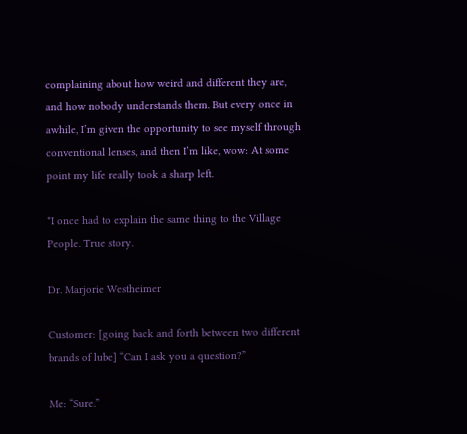complaining about how weird and different they are, and how nobody understands them. But every once in awhile, I’m given the opportunity to see myself through conventional lenses, and then I’m like, wow: At some point my life really took a sharp left.

*I once had to explain the same thing to the Village People. True story.

Dr. Marjorie Westheimer

Customer: [going back and forth between two different brands of lube] “Can I ask you a question?”

Me: “Sure.”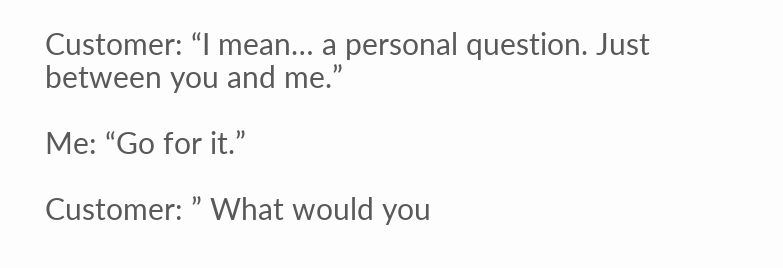Customer: “I mean… a personal question. Just between you and me.”

Me: “Go for it.”

Customer: ” What would you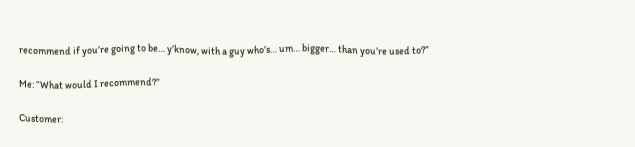recommend if you’re going to be… y’know, with a guy who’s… um… bigger… than you’re used to?”

Me: “What would I recommend?”

Customer: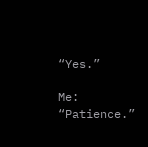“Yes.”

Me: “Patience.”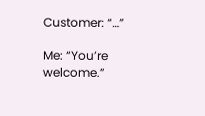Customer: “…”

Me: “You’re welcome.”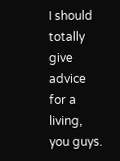I should totally give advice for a living, you guys.